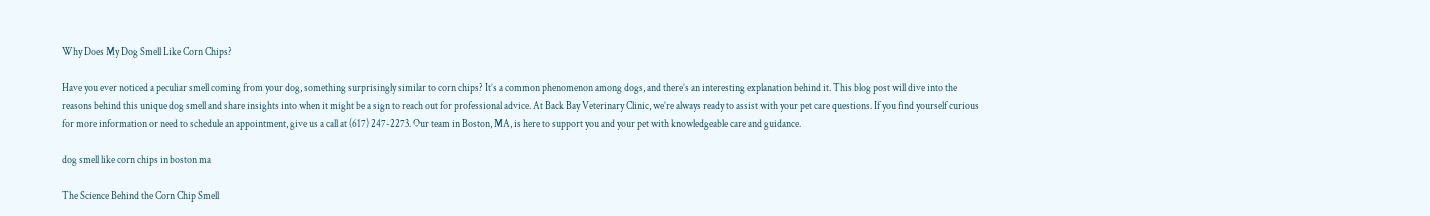Why Does My Dog Smell Like Corn Chips?

Have you ever noticed a peculiar smell coming from your dog, something surprisingly similar to corn chips? It’s a common phenomenon among dogs, and there’s an interesting explanation behind it. This blog post will dive into the reasons behind this unique dog smell and share insights into when it might be a sign to reach out for professional advice. At Back Bay Veterinary Clinic, we’re always ready to assist with your pet care questions. If you find yourself curious for more information or need to schedule an appointment, give us a call at (617) 247-2273. Our team in Boston, MA, is here to support you and your pet with knowledgeable care and guidance.

dog smell like corn chips in boston ma

The Science Behind the Corn Chip Smell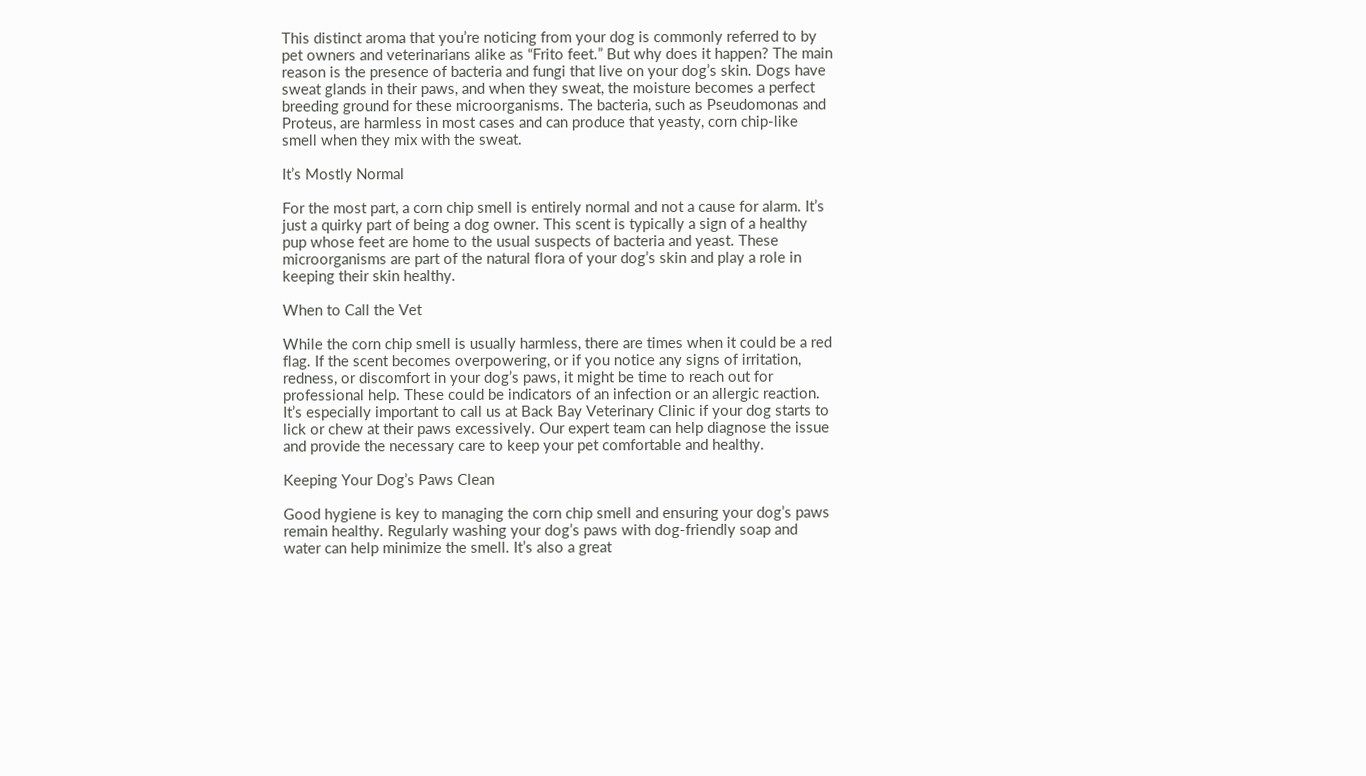This distinct aroma that you’re noticing from your dog is commonly referred to by pet owners and veterinarians alike as “Frito feet.” But why does it happen? The main reason is the presence of bacteria and fungi that live on your dog’s skin. Dogs have sweat glands in their paws, and when they sweat, the moisture becomes a perfect breeding ground for these microorganisms. The bacteria, such as Pseudomonas and Proteus, are harmless in most cases and can produce that yeasty, corn chip-like smell when they mix with the sweat.

It’s Mostly Normal

For the most part, a corn chip smell is entirely normal and not a cause for alarm. It’s just a quirky part of being a dog owner. This scent is typically a sign of a healthy pup whose feet are home to the usual suspects of bacteria and yeast. These microorganisms are part of the natural flora of your dog’s skin and play a role in keeping their skin healthy.

When to Call the Vet

While the corn chip smell is usually harmless, there are times when it could be a red flag. If the scent becomes overpowering, or if you notice any signs of irritation, redness, or discomfort in your dog’s paws, it might be time to reach out for professional help. These could be indicators of an infection or an allergic reaction. It’s especially important to call us at Back Bay Veterinary Clinic if your dog starts to lick or chew at their paws excessively. Our expert team can help diagnose the issue and provide the necessary care to keep your pet comfortable and healthy.

Keeping Your Dog’s Paws Clean

Good hygiene is key to managing the corn chip smell and ensuring your dog’s paws remain healthy. Regularly washing your dog’s paws with dog-friendly soap and water can help minimize the smell. It’s also a great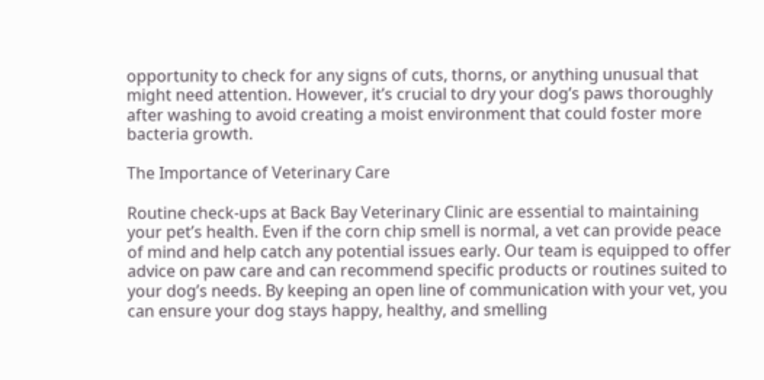opportunity to check for any signs of cuts, thorns, or anything unusual that might need attention. However, it’s crucial to dry your dog’s paws thoroughly after washing to avoid creating a moist environment that could foster more bacteria growth.

The Importance of Veterinary Care

Routine check-ups at Back Bay Veterinary Clinic are essential to maintaining your pet’s health. Even if the corn chip smell is normal, a vet can provide peace of mind and help catch any potential issues early. Our team is equipped to offer advice on paw care and can recommend specific products or routines suited to your dog’s needs. By keeping an open line of communication with your vet, you can ensure your dog stays happy, healthy, and smelling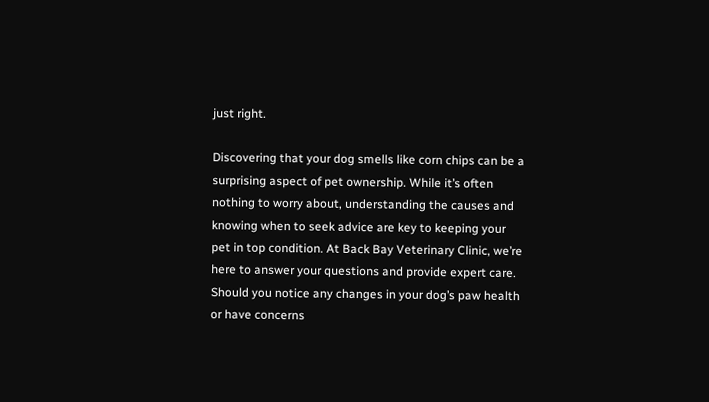just right.

Discovering that your dog smells like corn chips can be a surprising aspect of pet ownership. While it’s often nothing to worry about, understanding the causes and knowing when to seek advice are key to keeping your pet in top condition. At Back Bay Veterinary Clinic, we’re here to answer your questions and provide expert care. Should you notice any changes in your dog’s paw health or have concerns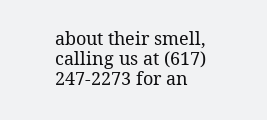about their smell, calling us at (617) 247-2273 for an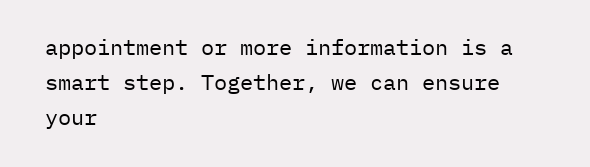appointment or more information is a smart step. Together, we can ensure your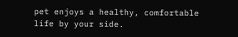pet enjoys a healthy, comfortable life by your side.